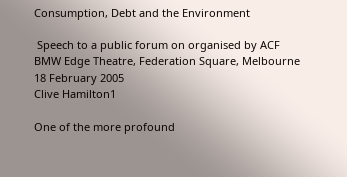Consumption, Debt and the Environment

 Speech to a public forum on organised by ACF
BMW Edge Theatre, Federation Square, Melbourne
18 February 2005
Clive Hamilton1

One of the more profound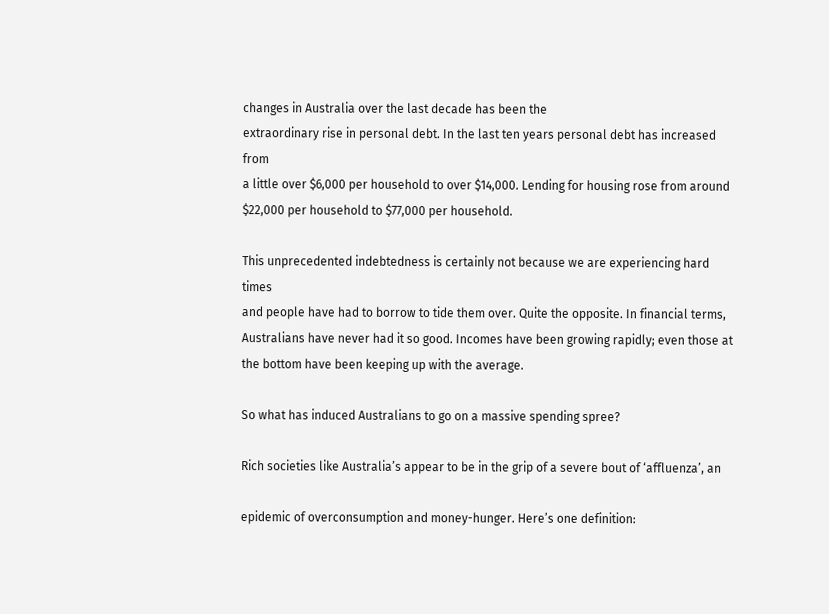changes in Australia over the last decade has been the
extraordinary rise in personal debt. In the last ten years personal debt has increased from
a little over $6,000 per household to over $14,000. Lending for housing rose from around
$22,000 per household to $77,000 per household.

This unprecedented indebtedness is certainly not because we are experiencing hard times
and people have had to borrow to tide them over. Quite the opposite. In financial terms,
Australians have never had it so good. Incomes have been growing rapidly; even those at
the bottom have been keeping up with the average.

So what has induced Australians to go on a massive spending spree?

Rich societies like Australia’s appear to be in the grip of a severe bout of ‘affluenza’, an

epidemic of overconsumption and money-hunger. Here’s one definition: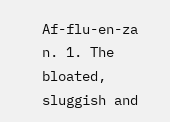Af-flu-en-za n. 1. The bloated, sluggish and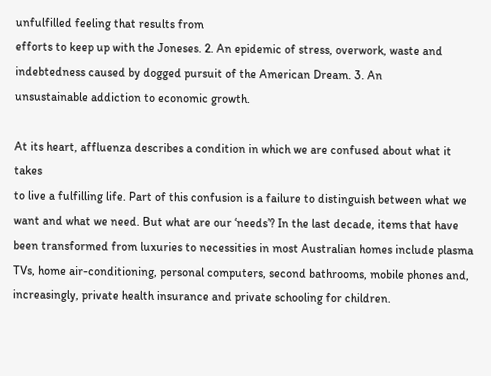unfulfilled feeling that results from
efforts to keep up with the Joneses. 2. An epidemic of stress, overwork, waste and
indebtedness caused by dogged pursuit of the American Dream. 3. An
unsustainable addiction to economic growth.

At its heart, affluenza describes a condition in which we are confused about what it takes
to live a fulfilling life. Part of this confusion is a failure to distinguish between what we
want and what we need. But what are our ‘needs’? In the last decade, items that have
been transformed from luxuries to necessities in most Australian homes include plasma
TVs, home air-conditioning, personal computers, second bathrooms, mobile phones and,
increasingly, private health insurance and private schooling for children.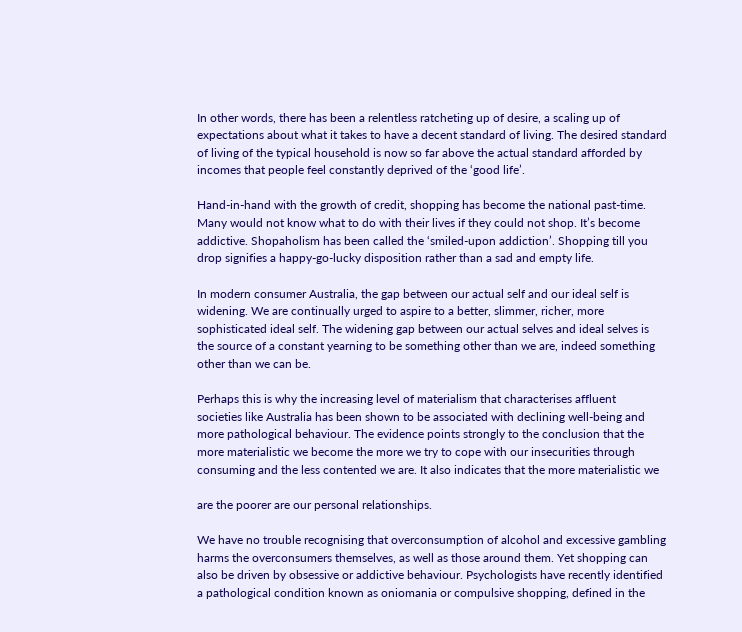In other words, there has been a relentless ratcheting up of desire, a scaling up of
expectations about what it takes to have a decent standard of living. The desired standard
of living of the typical household is now so far above the actual standard afforded by
incomes that people feel constantly deprived of the ‘good life’.

Hand-in-hand with the growth of credit, shopping has become the national past-time.
Many would not know what to do with their lives if they could not shop. It’s become
addictive. Shopaholism has been called the ‘smiled-upon addiction’. Shopping till you
drop signifies a happy-go-lucky disposition rather than a sad and empty life.

In modern consumer Australia, the gap between our actual self and our ideal self is
widening. We are continually urged to aspire to a better, slimmer, richer, more
sophisticated ideal self. The widening gap between our actual selves and ideal selves is
the source of a constant yearning to be something other than we are, indeed something
other than we can be.

Perhaps this is why the increasing level of materialism that characterises affluent
societies like Australia has been shown to be associated with declining well-being and
more pathological behaviour. The evidence points strongly to the conclusion that the
more materialistic we become the more we try to cope with our insecurities through
consuming and the less contented we are. It also indicates that the more materialistic we

are the poorer are our personal relationships.

We have no trouble recognising that overconsumption of alcohol and excessive gambling
harms the overconsumers themselves, as well as those around them. Yet shopping can
also be driven by obsessive or addictive behaviour. Psychologists have recently identified
a pathological condition known as oniomania or compulsive shopping, defined in the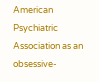American Psychiatric Association as an obsessive-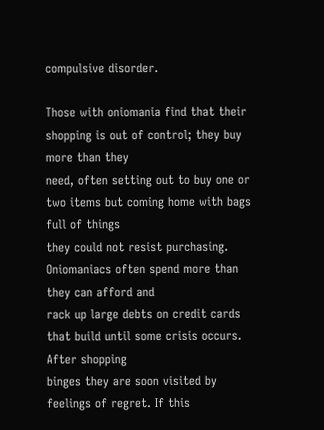compulsive disorder.

Those with oniomania find that their shopping is out of control; they buy more than they
need, often setting out to buy one or two items but coming home with bags full of things
they could not resist purchasing. Oniomaniacs often spend more than they can afford and
rack up large debts on credit cards that build until some crisis occurs. After shopping
binges they are soon visited by feelings of regret. If this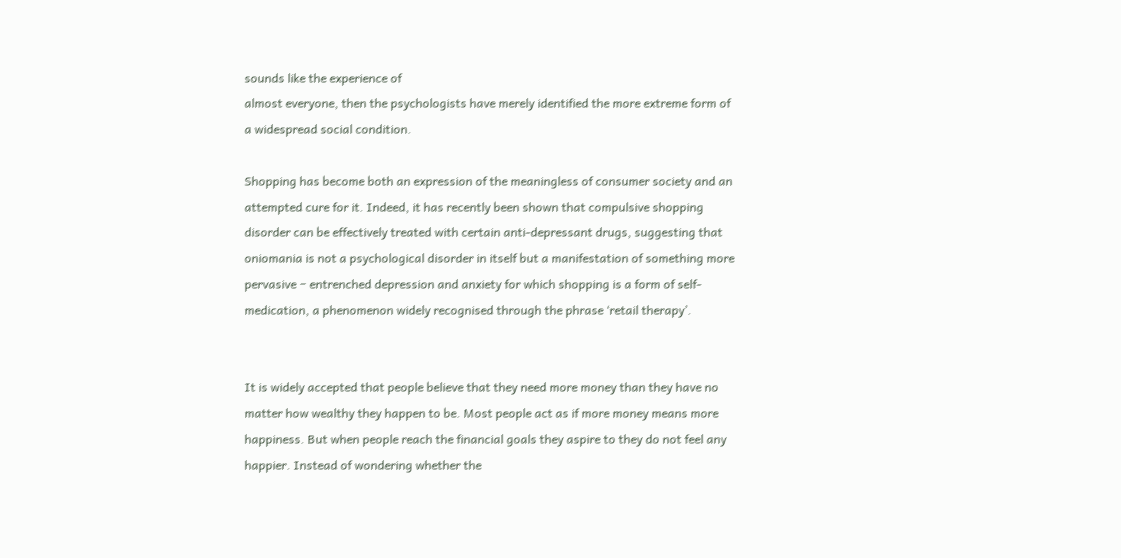sounds like the experience of
almost everyone, then the psychologists have merely identified the more extreme form of
a widespread social condition.

Shopping has become both an expression of the meaningless of consumer society and an
attempted cure for it. Indeed, it has recently been shown that compulsive shopping
disorder can be effectively treated with certain anti-depressant drugs, suggesting that
oniomania is not a psychological disorder in itself but a manifestation of something more
pervasive − entrenched depression and anxiety for which shopping is a form of self-medication, a phenomenon widely recognised through the phrase ‘retail therapy’.


It is widely accepted that people believe that they need more money than they have no
matter how wealthy they happen to be. Most people act as if more money means more
happiness. But when people reach the financial goals they aspire to they do not feel any
happier. Instead of wondering whether the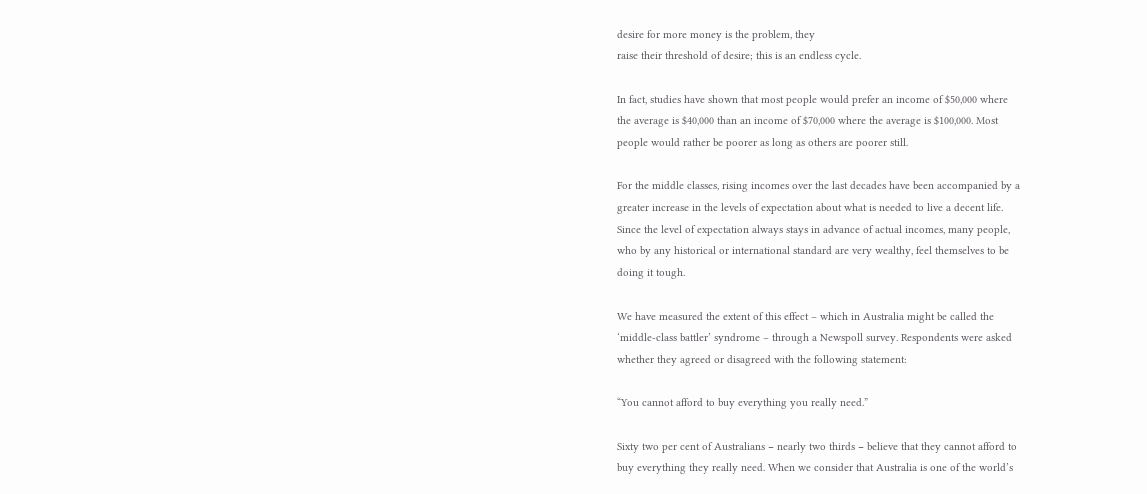desire for more money is the problem, they
raise their threshold of desire; this is an endless cycle.

In fact, studies have shown that most people would prefer an income of $50,000 where
the average is $40,000 than an income of $70,000 where the average is $100,000. Most
people would rather be poorer as long as others are poorer still.

For the middle classes, rising incomes over the last decades have been accompanied by a
greater increase in the levels of expectation about what is needed to live a decent life.
Since the level of expectation always stays in advance of actual incomes, many people,
who by any historical or international standard are very wealthy, feel themselves to be
doing it tough.

We have measured the extent of this effect – which in Australia might be called the
‘middle-class battler’ syndrome – through a Newspoll survey. Respondents were asked
whether they agreed or disagreed with the following statement:

“You cannot afford to buy everything you really need.”

Sixty two per cent of Australians − nearly two thirds − believe that they cannot afford to
buy everything they really need. When we consider that Australia is one of the world’s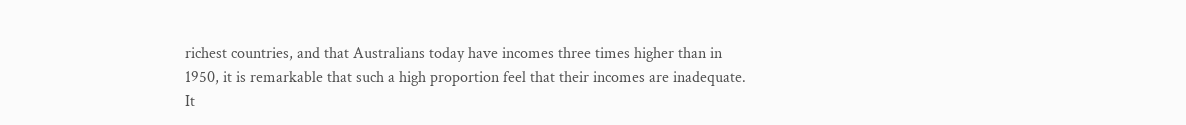richest countries, and that Australians today have incomes three times higher than in
1950, it is remarkable that such a high proportion feel that their incomes are inadequate.
It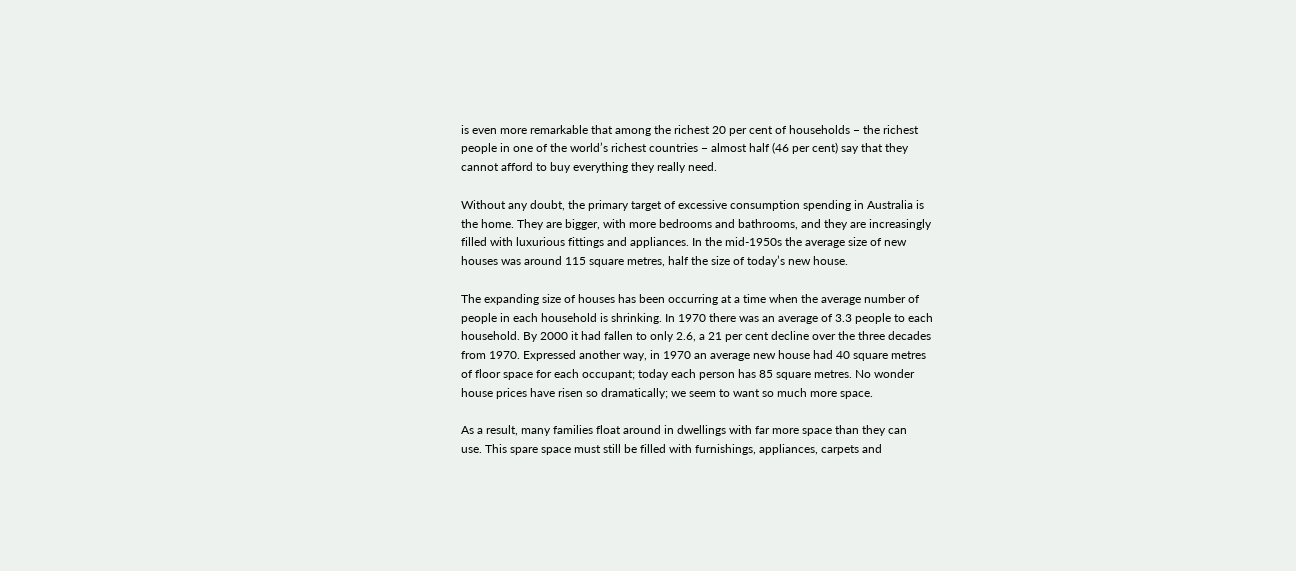is even more remarkable that among the richest 20 per cent of households − the richest
people in one of the world’s richest countries − almost half (46 per cent) say that they
cannot afford to buy everything they really need.

Without any doubt, the primary target of excessive consumption spending in Australia is
the home. They are bigger, with more bedrooms and bathrooms, and they are increasingly
filled with luxurious fittings and appliances. In the mid-1950s the average size of new
houses was around 115 square metres, half the size of today’s new house.

The expanding size of houses has been occurring at a time when the average number of
people in each household is shrinking. In 1970 there was an average of 3.3 people to each
household. By 2000 it had fallen to only 2.6, a 21 per cent decline over the three decades
from 1970. Expressed another way, in 1970 an average new house had 40 square metres
of floor space for each occupant; today each person has 85 square metres. No wonder
house prices have risen so dramatically; we seem to want so much more space.

As a result, many families float around in dwellings with far more space than they can
use. This spare space must still be filled with furnishings, appliances, carpets and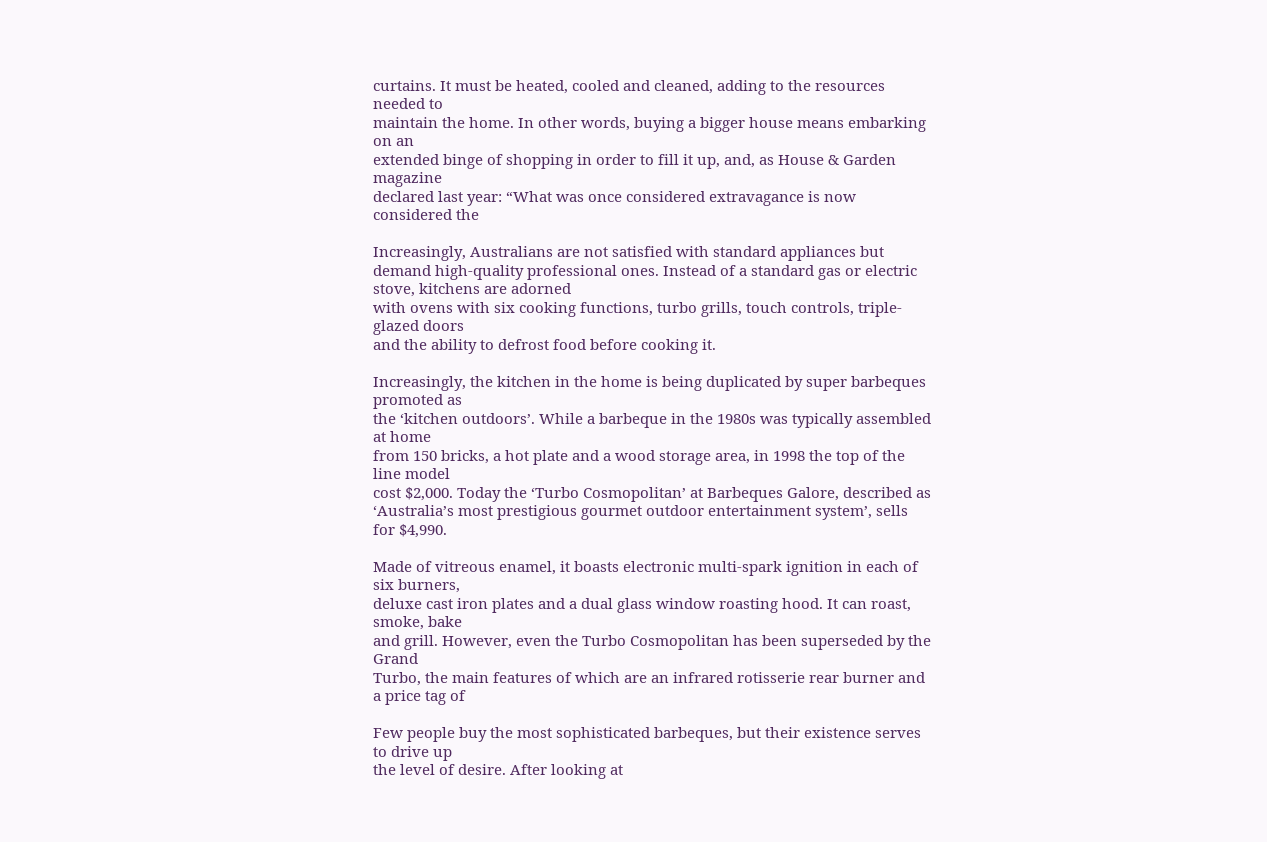curtains. It must be heated, cooled and cleaned, adding to the resources needed to
maintain the home. In other words, buying a bigger house means embarking on an
extended binge of shopping in order to fill it up, and, as House & Garden magazine
declared last year: “What was once considered extravagance is now considered the

Increasingly, Australians are not satisfied with standard appliances but demand high-quality professional ones. Instead of a standard gas or electric stove, kitchens are adorned
with ovens with six cooking functions, turbo grills, touch controls, triple-glazed doors
and the ability to defrost food before cooking it.

Increasingly, the kitchen in the home is being duplicated by super barbeques promoted as
the ‘kitchen outdoors’. While a barbeque in the 1980s was typically assembled at home
from 150 bricks, a hot plate and a wood storage area, in 1998 the top of the line model
cost $2,000. Today the ‘Turbo Cosmopolitan’ at Barbeques Galore, described as
‘Australia’s most prestigious gourmet outdoor entertainment system’, sells for $4,990.

Made of vitreous enamel, it boasts electronic multi-spark ignition in each of six burners,
deluxe cast iron plates and a dual glass window roasting hood. It can roast, smoke, bake
and grill. However, even the Turbo Cosmopolitan has been superseded by the Grand
Turbo, the main features of which are an infrared rotisserie rear burner and a price tag of

Few people buy the most sophisticated barbeques, but their existence serves to drive up
the level of desire. After looking at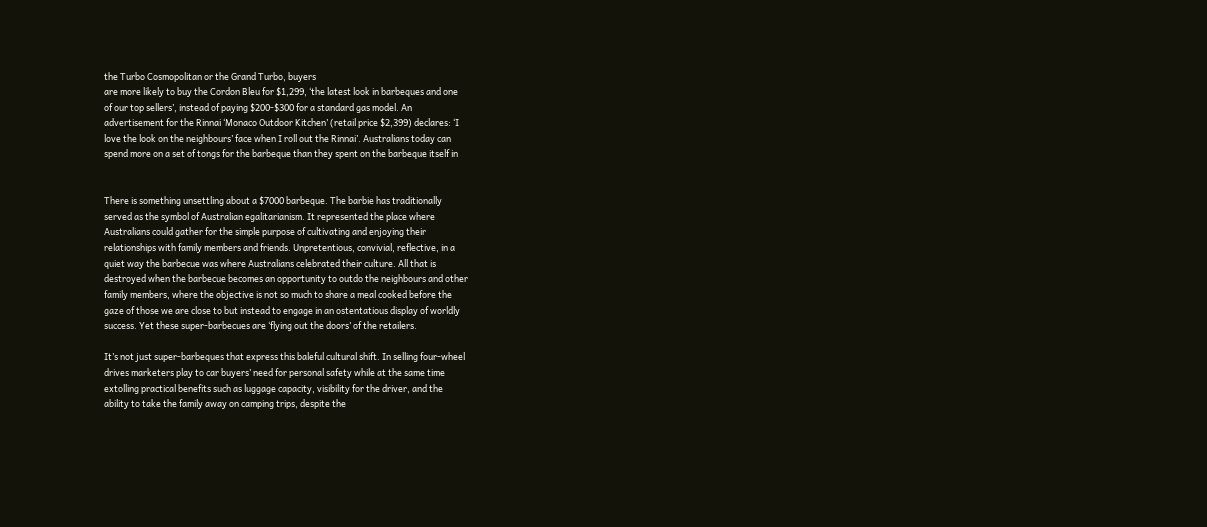the Turbo Cosmopolitan or the Grand Turbo, buyers
are more likely to buy the Cordon Bleu for $1,299, ‘the latest look in barbeques and one
of our top sellers’, instead of paying $200-$300 for a standard gas model. An
advertisement for the Rinnai ‘Monaco Outdoor Kitchen’ (retail price $2,399) declares: ‘I
love the look on the neighbours’ face when I roll out the Rinnai’. Australians today can
spend more on a set of tongs for the barbeque than they spent on the barbeque itself in


There is something unsettling about a $7000 barbeque. The barbie has traditionally
served as the symbol of Australian egalitarianism. It represented the place where
Australians could gather for the simple purpose of cultivating and enjoying their
relationships with family members and friends. Unpretentious, convivial, reflective, in a
quiet way the barbecue was where Australians celebrated their culture. All that is
destroyed when the barbecue becomes an opportunity to outdo the neighbours and other
family members, where the objective is not so much to share a meal cooked before the
gaze of those we are close to but instead to engage in an ostentatious display of worldly
success. Yet these super-barbecues are ‘flying out the doors’ of the retailers.

It’s not just super-barbeques that express this baleful cultural shift. In selling four-wheel
drives marketers play to car buyers’ need for personal safety while at the same time
extolling practical benefits such as luggage capacity, visibility for the driver, and the
ability to take the family away on camping trips, despite the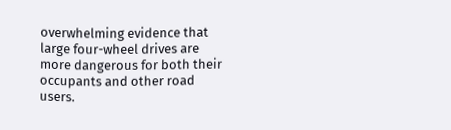overwhelming evidence that
large four-wheel drives are more dangerous for both their occupants and other road users.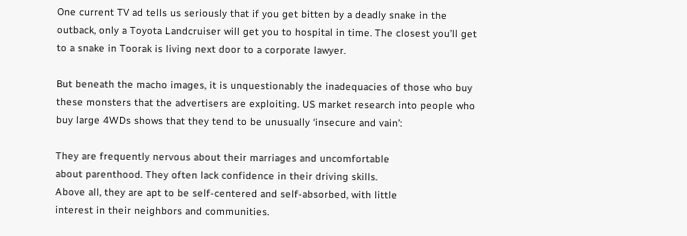One current TV ad tells us seriously that if you get bitten by a deadly snake in the
outback, only a Toyota Landcruiser will get you to hospital in time. The closest you’ll get
to a snake in Toorak is living next door to a corporate lawyer.

But beneath the macho images, it is unquestionably the inadequacies of those who buy
these monsters that the advertisers are exploiting. US market research into people who
buy large 4WDs shows that they tend to be unusually ‘insecure and vain’:

They are frequently nervous about their marriages and uncomfortable
about parenthood. They often lack confidence in their driving skills.
Above all, they are apt to be self-centered and self-absorbed, with little
interest in their neighbors and communities.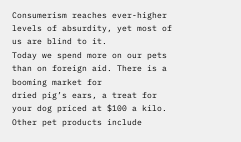Consumerism reaches ever-higher levels of absurdity, yet most of us are blind to it.
Today we spend more on our pets than on foreign aid. There is a booming market for
dried pig’s ears, a treat for your dog priced at $100 a kilo. Other pet products include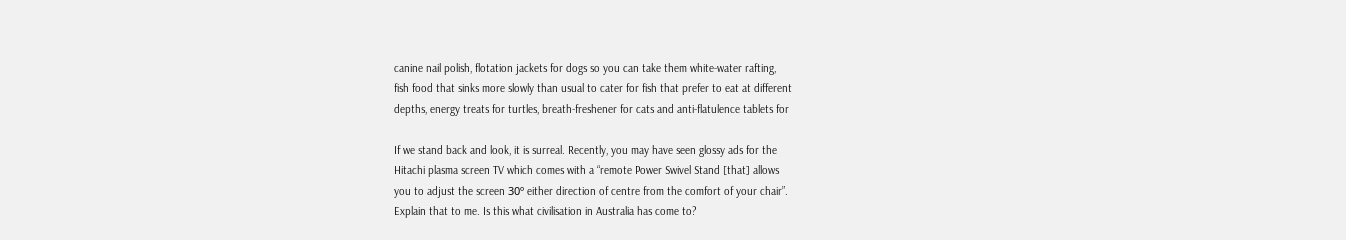canine nail polish, flotation jackets for dogs so you can take them white-water rafting,
fish food that sinks more slowly than usual to cater for fish that prefer to eat at different
depths, energy treats for turtles, breath-freshener for cats and anti-flatulence tablets for

If we stand back and look, it is surreal. Recently, you may have seen glossy ads for the
Hitachi plasma screen TV which comes with a “remote Power Swivel Stand [that] allows
you to adjust the screen 30º either direction of centre from the comfort of your chair”.
Explain that to me. Is this what civilisation in Australia has come to?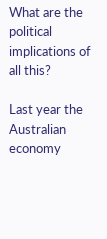What are the political implications of all this?

Last year the Australian economy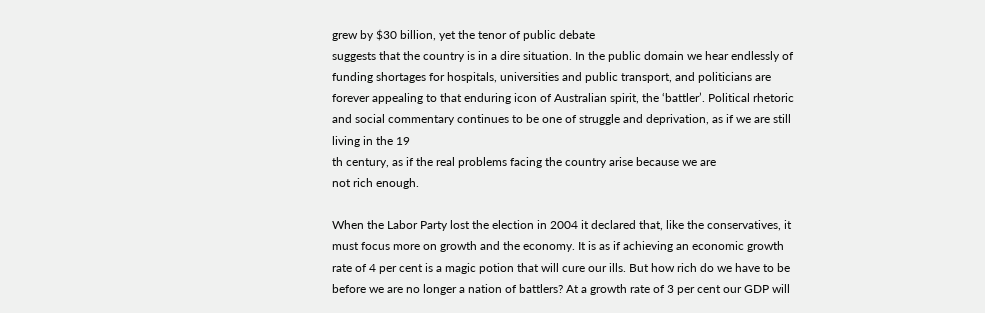grew by $30 billion, yet the tenor of public debate
suggests that the country is in a dire situation. In the public domain we hear endlessly of
funding shortages for hospitals, universities and public transport, and politicians are
forever appealing to that enduring icon of Australian spirit, the ‘battler’. Political rhetoric
and social commentary continues to be one of struggle and deprivation, as if we are still
living in the 19
th century, as if the real problems facing the country arise because we are
not rich enough.

When the Labor Party lost the election in 2004 it declared that, like the conservatives, it
must focus more on growth and the economy. It is as if achieving an economic growth
rate of 4 per cent is a magic potion that will cure our ills. But how rich do we have to be
before we are no longer a nation of battlers? At a growth rate of 3 per cent our GDP will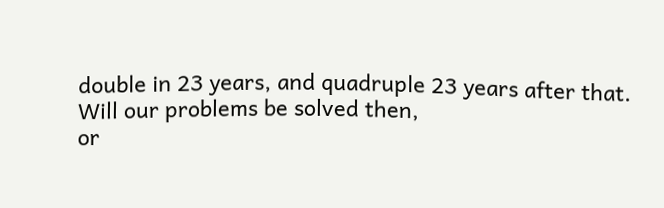double in 23 years, and quadruple 23 years after that. Will our problems be solved then,
or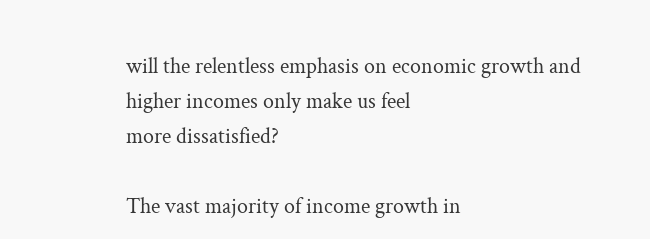will the relentless emphasis on economic growth and higher incomes only make us feel
more dissatisfied?

The vast majority of income growth in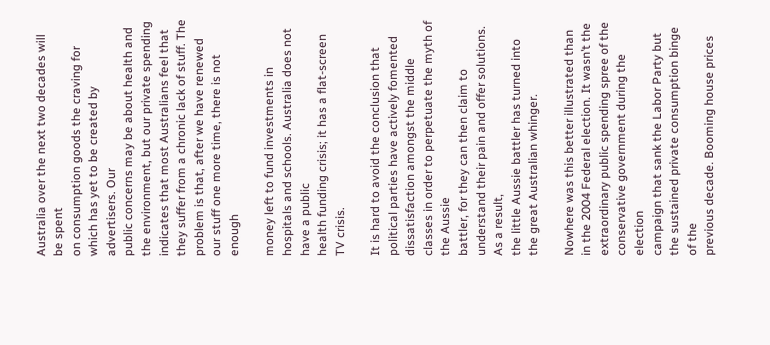Australia over the next two decades will be spent
on consumption goods the craving for which has yet to be created by advertisers. Our
public concerns may be about health and the environment, but our private spending
indicates that most Australians feel that they suffer from a chronic lack of stuff. The
problem is that, after we have renewed our stuff one more time, there is not enough

money left to fund investments in hospitals and schools. Australia does not have a public
health funding crisis; it has a flat-screen TV crisis.

It is hard to avoid the conclusion that political parties have actively fomented
dissatisfaction amongst the middle classes in order to perpetuate the myth of the Aussie
battler, for they can then claim to understand their pain and offer solutions. As a result,
the little Aussie battler has turned into the great Australian whinger.

Nowhere was this better illustrated than in the 2004 Federal election. It wasn’t the
extraordinary public spending spree of the conservative government during the election
campaign that sank the Labor Party but the sustained private consumption binge of the
previous decade. Booming house prices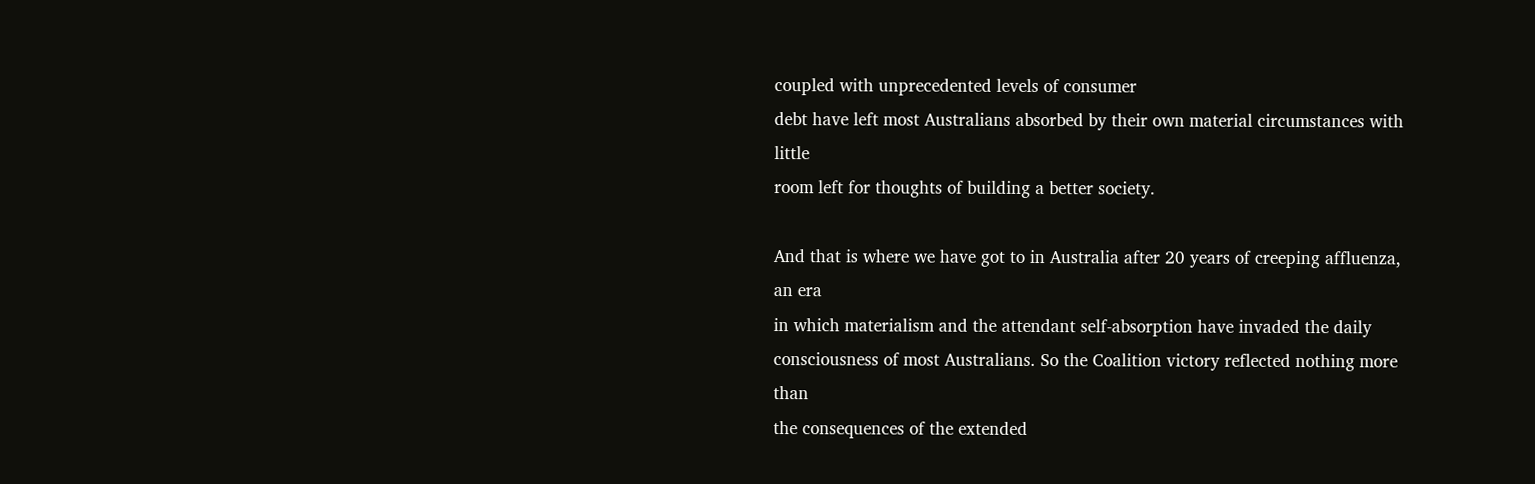coupled with unprecedented levels of consumer
debt have left most Australians absorbed by their own material circumstances with little
room left for thoughts of building a better society.

And that is where we have got to in Australia after 20 years of creeping affluenza, an era
in which materialism and the attendant self-absorption have invaded the daily
consciousness of most Australians. So the Coalition victory reflected nothing more than
the consequences of the extended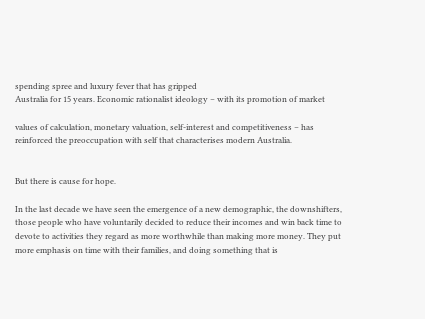spending spree and luxury fever that has gripped
Australia for 15 years. Economic rationalist ideology − with its promotion of market

values of calculation, monetary valuation, self-interest and competitiveness − has
reinforced the preoccupation with self that characterises modern Australia.


But there is cause for hope.

In the last decade we have seen the emergence of a new demographic, the downshifters,
those people who have voluntarily decided to reduce their incomes and win back time to
devote to activities they regard as more worthwhile than making more money. They put
more emphasis on time with their families, and doing something that is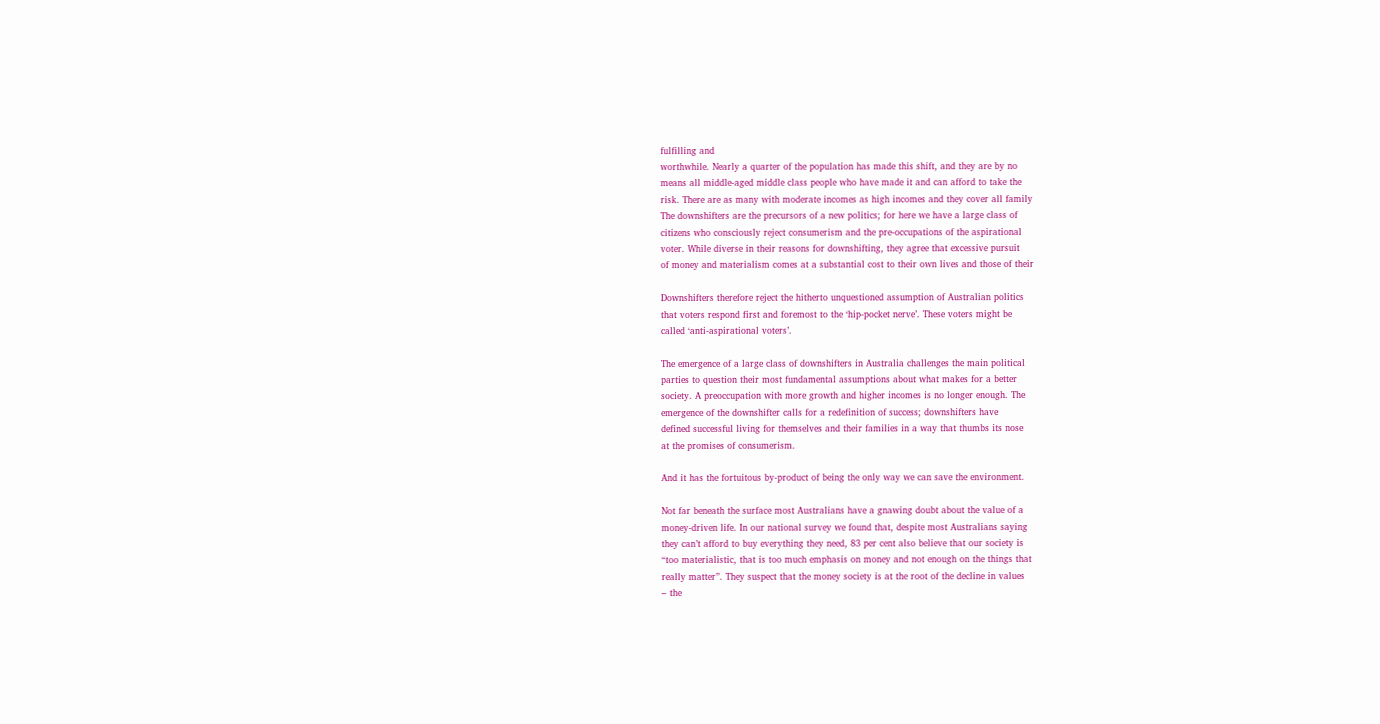fulfilling and
worthwhile. Nearly a quarter of the population has made this shift, and they are by no
means all middle-aged middle class people who have made it and can afford to take the
risk. There are as many with moderate incomes as high incomes and they cover all family
The downshifters are the precursors of a new politics; for here we have a large class of
citizens who consciously reject consumerism and the pre-occupations of the aspirational
voter. While diverse in their reasons for downshifting, they agree that excessive pursuit
of money and materialism comes at a substantial cost to their own lives and those of their

Downshifters therefore reject the hitherto unquestioned assumption of Australian politics
that voters respond first and foremost to the ‘hip-pocket nerve’. These voters might be
called ‘anti-aspirational voters’.

The emergence of a large class of downshifters in Australia challenges the main political
parties to question their most fundamental assumptions about what makes for a better
society. A preoccupation with more growth and higher incomes is no longer enough. The
emergence of the downshifter calls for a redefinition of success; downshifters have
defined successful living for themselves and their families in a way that thumbs its nose
at the promises of consumerism.

And it has the fortuitous by-product of being the only way we can save the environment.

Not far beneath the surface most Australians have a gnawing doubt about the value of a
money-driven life. In our national survey we found that, despite most Australians saying
they can’t afford to buy everything they need, 83 per cent also believe that our society is
“too materialistic, that is too much emphasis on money and not enough on the things that
really matter”. They suspect that the money society is at the root of the decline in values
– the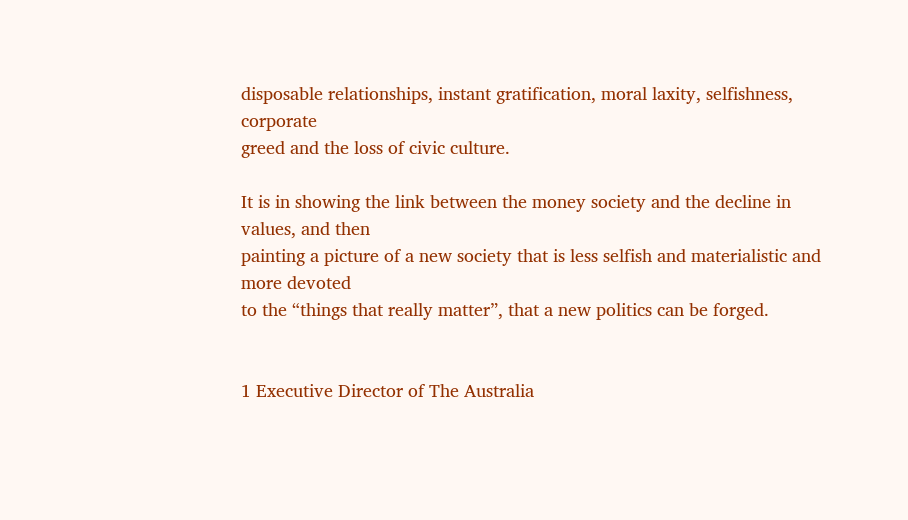disposable relationships, instant gratification, moral laxity, selfishness, corporate
greed and the loss of civic culture.

It is in showing the link between the money society and the decline in values, and then
painting a picture of a new society that is less selfish and materialistic and more devoted
to the “things that really matter”, that a new politics can be forged.


1 Executive Director of The Australia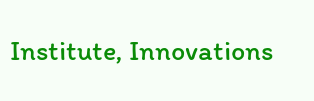Institute, Innovations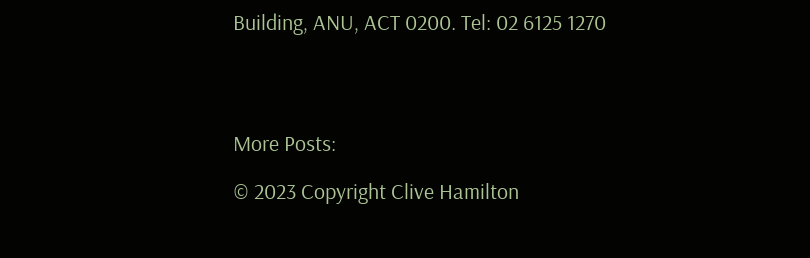Building, ANU, ACT 0200. Tel: 02 6125 1270




More Posts:

© 2023 Copyright Clive Hamilton